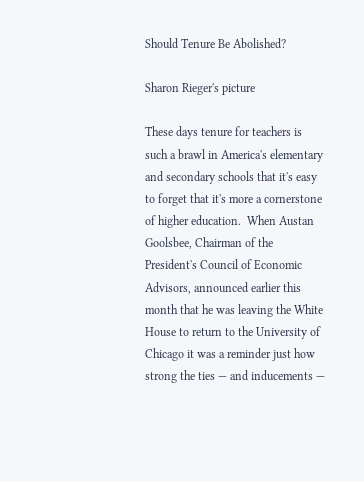Should Tenure Be Abolished?

Sharon Rieger's picture

These days tenure for teachers is such a brawl in America's elementary and secondary schools that it's easy to forget that it's more a cornerstone of higher education.  When Austan Goolsbee, Chairman of the President's Council of Economic Advisors, announced earlier this month that he was leaving the White House to return to the University of Chicago it was a reminder just how strong the ties — and inducements —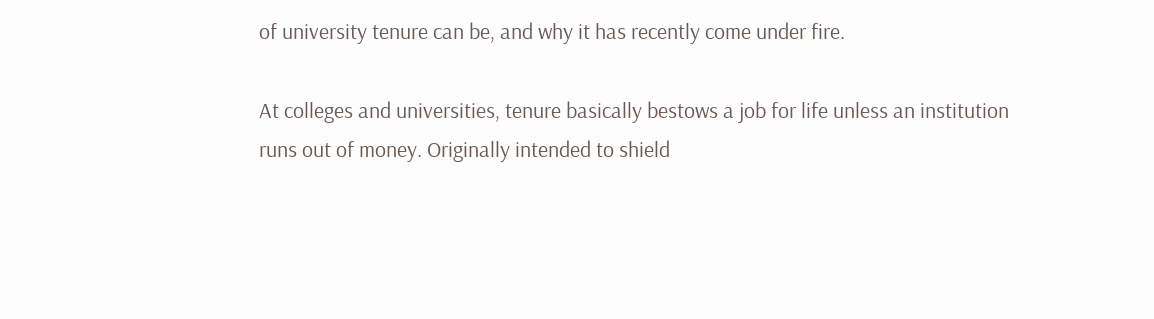of university tenure can be, and why it has recently come under fire.

At colleges and universities, tenure basically bestows a job for life unless an institution runs out of money. Originally intended to shield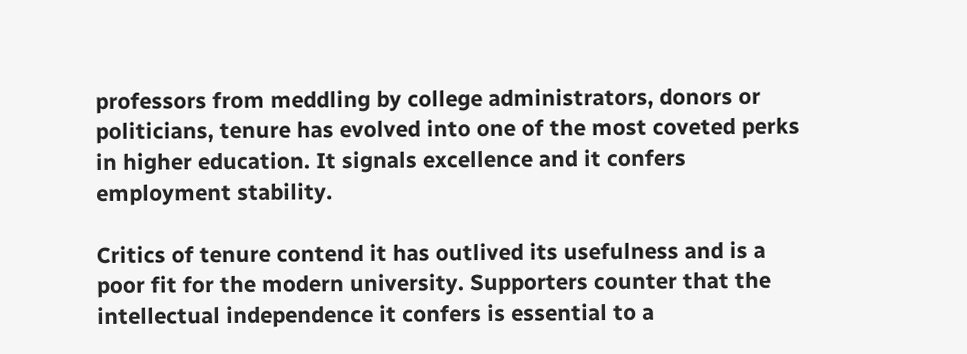professors from meddling by college administrators, donors or politicians, tenure has evolved into one of the most coveted perks in higher education. It signals excellence and it confers employment stability.

Critics of tenure contend it has outlived its usefulness and is a poor fit for the modern university. Supporters counter that the intellectual independence it confers is essential to a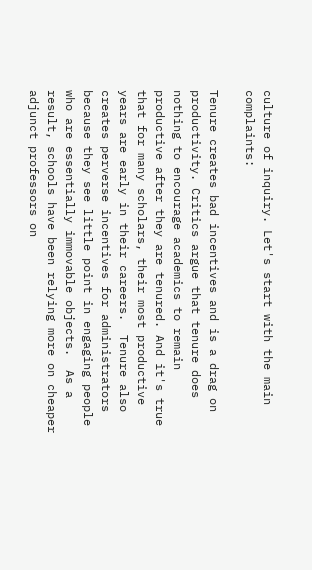culture of inquiry. Let's start with the main complaints:

Tenure creates bad incentives and is a drag on productivity. Critics argue that tenure does nothing to encourage academics to remain productive after they are tenured. And it's true that for many scholars, their most productive years are early in their careers.  Tenure also creates perverse incentives for administrators because they see little point in engaging people who are essentially immovable objects.  As a result, schools have been relying more on cheaper adjunct professors on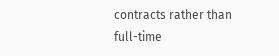contracts rather than full-time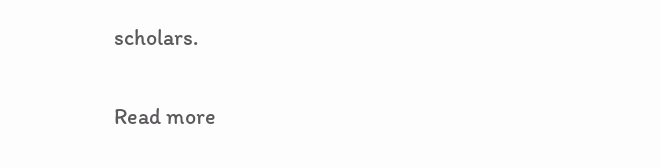scholars.

Read more